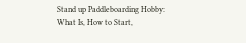Stand up Paddleboarding Hobby: What Is, How to Start,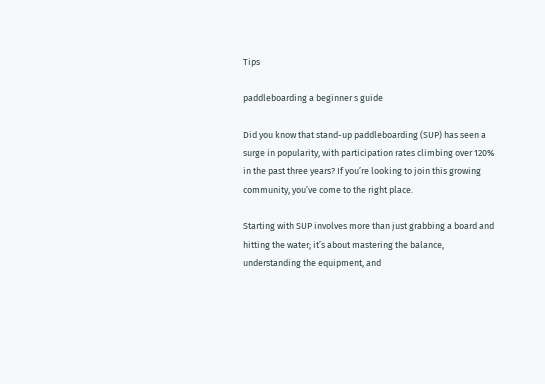Tips

paddleboarding a beginner s guide

Did you know that stand-up paddleboarding (SUP) has seen a surge in popularity, with participation rates climbing over 120% in the past three years? If you’re looking to join this growing community, you’ve come to the right place.

Starting with SUP involves more than just grabbing a board and hitting the water; it’s about mastering the balance, understanding the equipment, and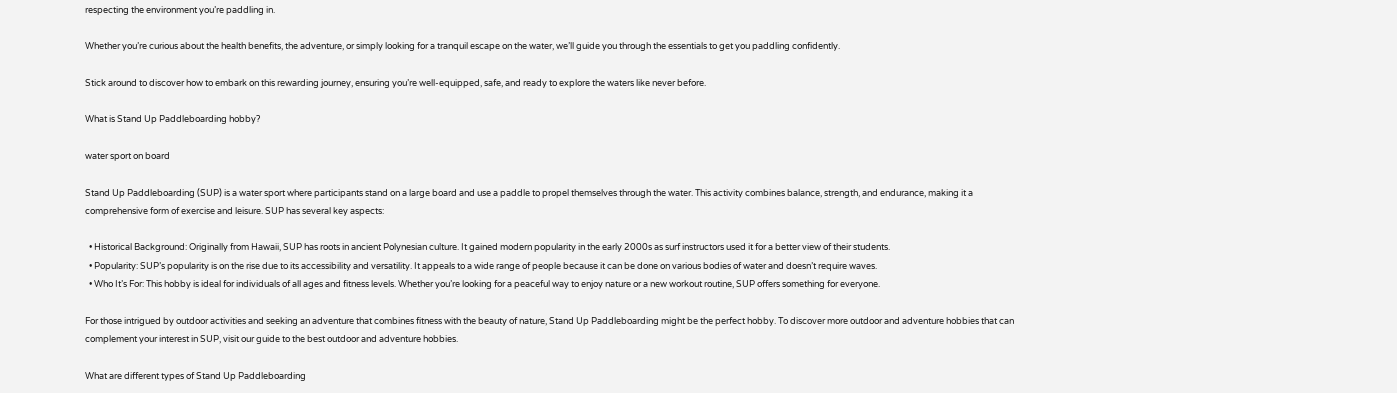respecting the environment you’re paddling in.

Whether you’re curious about the health benefits, the adventure, or simply looking for a tranquil escape on the water, we’ll guide you through the essentials to get you paddling confidently.

Stick around to discover how to embark on this rewarding journey, ensuring you’re well-equipped, safe, and ready to explore the waters like never before.

What is Stand Up Paddleboarding hobby?

water sport on board

Stand Up Paddleboarding (SUP) is a water sport where participants stand on a large board and use a paddle to propel themselves through the water. This activity combines balance, strength, and endurance, making it a comprehensive form of exercise and leisure. SUP has several key aspects:

  • Historical Background: Originally from Hawaii, SUP has roots in ancient Polynesian culture. It gained modern popularity in the early 2000s as surf instructors used it for a better view of their students.
  • Popularity: SUP’s popularity is on the rise due to its accessibility and versatility. It appeals to a wide range of people because it can be done on various bodies of water and doesn’t require waves.
  • Who It’s For: This hobby is ideal for individuals of all ages and fitness levels. Whether you’re looking for a peaceful way to enjoy nature or a new workout routine, SUP offers something for everyone.

For those intrigued by outdoor activities and seeking an adventure that combines fitness with the beauty of nature, Stand Up Paddleboarding might be the perfect hobby. To discover more outdoor and adventure hobbies that can complement your interest in SUP, visit our guide to the best outdoor and adventure hobbies.

What are different types of Stand Up Paddleboarding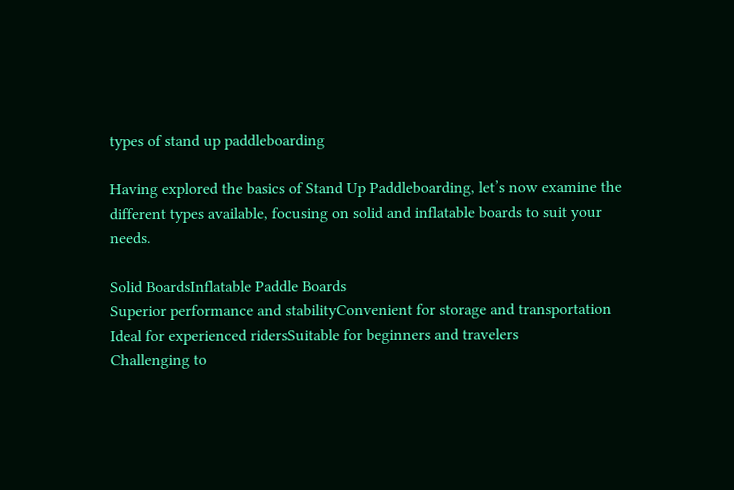types of stand up paddleboarding

Having explored the basics of Stand Up Paddleboarding, let’s now examine the different types available, focusing on solid and inflatable boards to suit your needs.

Solid BoardsInflatable Paddle Boards
Superior performance and stabilityConvenient for storage and transportation
Ideal for experienced ridersSuitable for beginners and travelers
Challenging to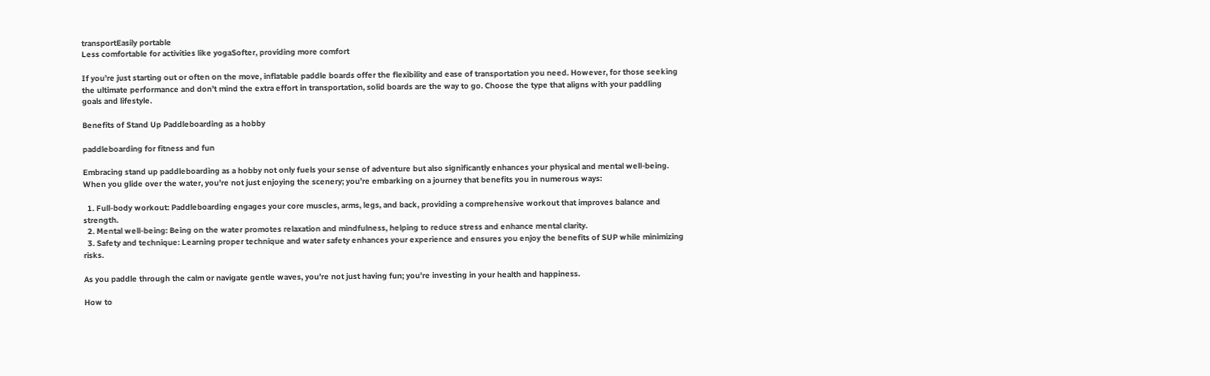transportEasily portable
Less comfortable for activities like yogaSofter, providing more comfort

If you’re just starting out or often on the move, inflatable paddle boards offer the flexibility and ease of transportation you need. However, for those seeking the ultimate performance and don’t mind the extra effort in transportation, solid boards are the way to go. Choose the type that aligns with your paddling goals and lifestyle.

Benefits of Stand Up Paddleboarding as a hobby

paddleboarding for fitness and fun

Embracing stand up paddleboarding as a hobby not only fuels your sense of adventure but also significantly enhances your physical and mental well-being. When you glide over the water, you’re not just enjoying the scenery; you’re embarking on a journey that benefits you in numerous ways:

  1. Full-body workout: Paddleboarding engages your core muscles, arms, legs, and back, providing a comprehensive workout that improves balance and strength.
  2. Mental well-being: Being on the water promotes relaxation and mindfulness, helping to reduce stress and enhance mental clarity.
  3. Safety and technique: Learning proper technique and water safety enhances your experience and ensures you enjoy the benefits of SUP while minimizing risks.

As you paddle through the calm or navigate gentle waves, you’re not just having fun; you’re investing in your health and happiness.

How to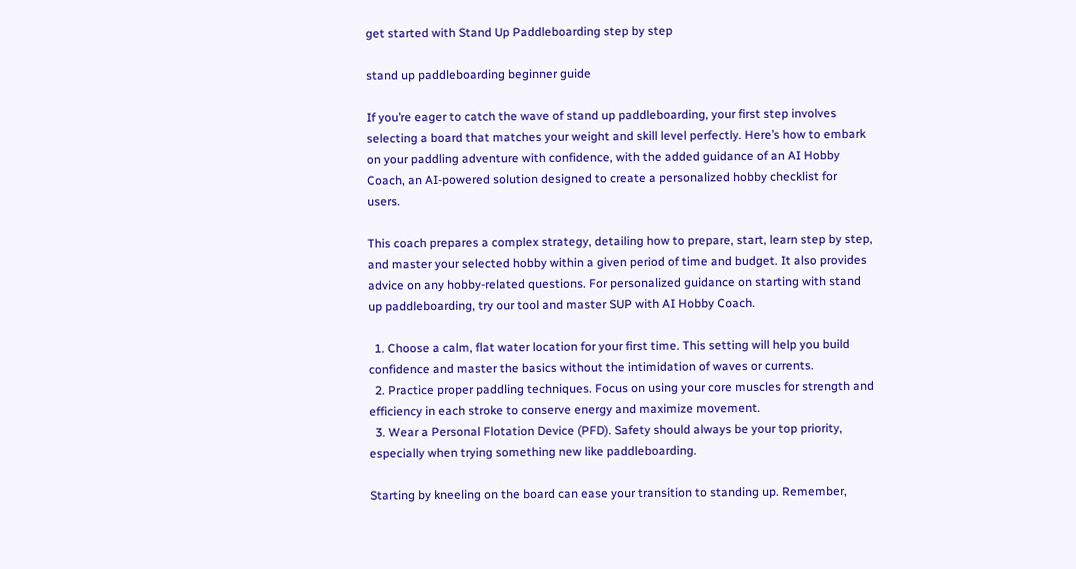get started with Stand Up Paddleboarding step by step

stand up paddleboarding beginner guide

If you’re eager to catch the wave of stand up paddleboarding, your first step involves selecting a board that matches your weight and skill level perfectly. Here’s how to embark on your paddling adventure with confidence, with the added guidance of an AI Hobby Coach, an AI-powered solution designed to create a personalized hobby checklist for users.

This coach prepares a complex strategy, detailing how to prepare, start, learn step by step, and master your selected hobby within a given period of time and budget. It also provides advice on any hobby-related questions. For personalized guidance on starting with stand up paddleboarding, try our tool and master SUP with AI Hobby Coach.

  1. Choose a calm, flat water location for your first time. This setting will help you build confidence and master the basics without the intimidation of waves or currents.
  2. Practice proper paddling techniques. Focus on using your core muscles for strength and efficiency in each stroke to conserve energy and maximize movement.
  3. Wear a Personal Flotation Device (PFD). Safety should always be your top priority, especially when trying something new like paddleboarding.

Starting by kneeling on the board can ease your transition to standing up. Remember,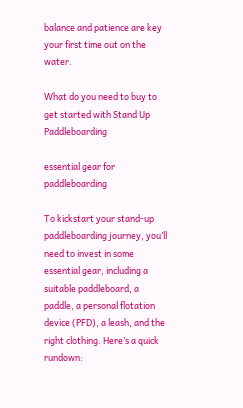balance and patience are key your first time out on the water.

What do you need to buy to get started with Stand Up Paddleboarding

essential gear for paddleboarding

To kickstart your stand-up paddleboarding journey, you’ll need to invest in some essential gear, including a suitable paddleboard, a paddle, a personal flotation device (PFD), a leash, and the right clothing. Here’s a quick rundown: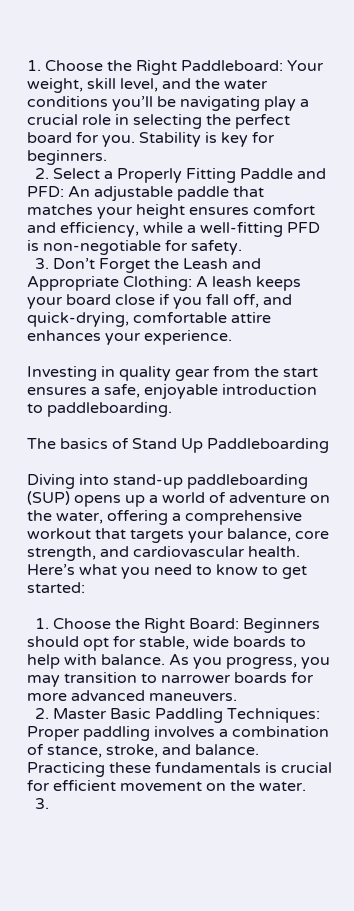1. Choose the Right Paddleboard: Your weight, skill level, and the water conditions you’ll be navigating play a crucial role in selecting the perfect board for you. Stability is key for beginners.
  2. Select a Properly Fitting Paddle and PFD: An adjustable paddle that matches your height ensures comfort and efficiency, while a well-fitting PFD is non-negotiable for safety.
  3. Don’t Forget the Leash and Appropriate Clothing: A leash keeps your board close if you fall off, and quick-drying, comfortable attire enhances your experience.

Investing in quality gear from the start ensures a safe, enjoyable introduction to paddleboarding.

The basics of Stand Up Paddleboarding

Diving into stand-up paddleboarding (SUP) opens up a world of adventure on the water, offering a comprehensive workout that targets your balance, core strength, and cardiovascular health. Here’s what you need to know to get started:

  1. Choose the Right Board: Beginners should opt for stable, wide boards to help with balance. As you progress, you may transition to narrower boards for more advanced maneuvers.
  2. Master Basic Paddling Techniques: Proper paddling involves a combination of stance, stroke, and balance. Practicing these fundamentals is crucial for efficient movement on the water.
  3.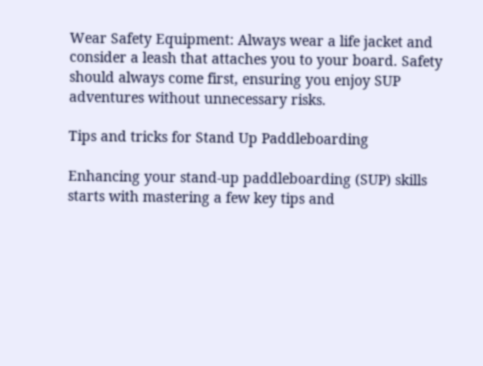Wear Safety Equipment: Always wear a life jacket and consider a leash that attaches you to your board. Safety should always come first, ensuring you enjoy SUP adventures without unnecessary risks.

Tips and tricks for Stand Up Paddleboarding

Enhancing your stand-up paddleboarding (SUP) skills starts with mastering a few key tips and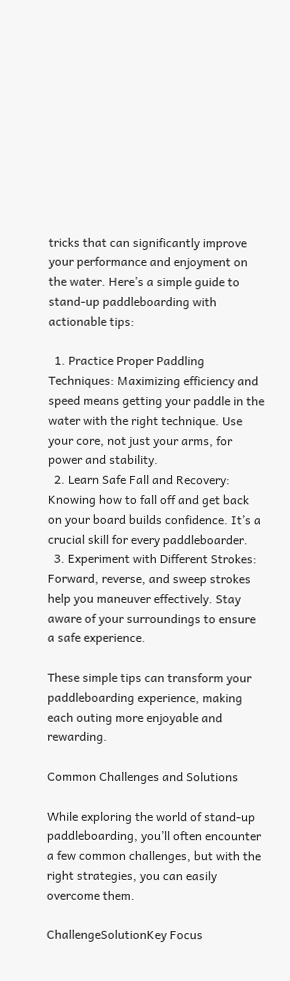tricks that can significantly improve your performance and enjoyment on the water. Here’s a simple guide to stand-up paddleboarding with actionable tips:

  1. Practice Proper Paddling Techniques: Maximizing efficiency and speed means getting your paddle in the water with the right technique. Use your core, not just your arms, for power and stability.
  2. Learn Safe Fall and Recovery: Knowing how to fall off and get back on your board builds confidence. It’s a crucial skill for every paddleboarder.
  3. Experiment with Different Strokes: Forward, reverse, and sweep strokes help you maneuver effectively. Stay aware of your surroundings to ensure a safe experience.

These simple tips can transform your paddleboarding experience, making each outing more enjoyable and rewarding.

Common Challenges and Solutions

While exploring the world of stand-up paddleboarding, you’ll often encounter a few common challenges, but with the right strategies, you can easily overcome them.

ChallengeSolutionKey Focus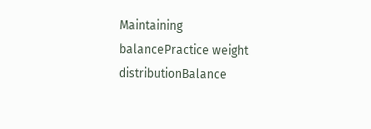Maintaining balancePractice weight distributionBalance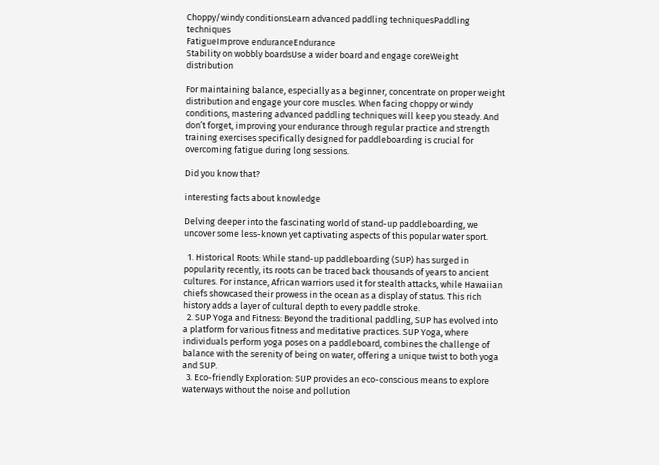Choppy/windy conditionsLearn advanced paddling techniquesPaddling techniques
FatigueImprove enduranceEndurance
Stability on wobbly boardsUse a wider board and engage coreWeight distribution

For maintaining balance, especially as a beginner, concentrate on proper weight distribution and engage your core muscles. When facing choppy or windy conditions, mastering advanced paddling techniques will keep you steady. And don’t forget, improving your endurance through regular practice and strength training exercises specifically designed for paddleboarding is crucial for overcoming fatigue during long sessions.

Did you know that?

interesting facts about knowledge

Delving deeper into the fascinating world of stand-up paddleboarding, we uncover some less-known yet captivating aspects of this popular water sport.

  1. Historical Roots: While stand-up paddleboarding (SUP) has surged in popularity recently, its roots can be traced back thousands of years to ancient cultures. For instance, African warriors used it for stealth attacks, while Hawaiian chiefs showcased their prowess in the ocean as a display of status. This rich history adds a layer of cultural depth to every paddle stroke.
  2. SUP Yoga and Fitness: Beyond the traditional paddling, SUP has evolved into a platform for various fitness and meditative practices. SUP Yoga, where individuals perform yoga poses on a paddleboard, combines the challenge of balance with the serenity of being on water, offering a unique twist to both yoga and SUP.
  3. Eco-friendly Exploration: SUP provides an eco-conscious means to explore waterways without the noise and pollution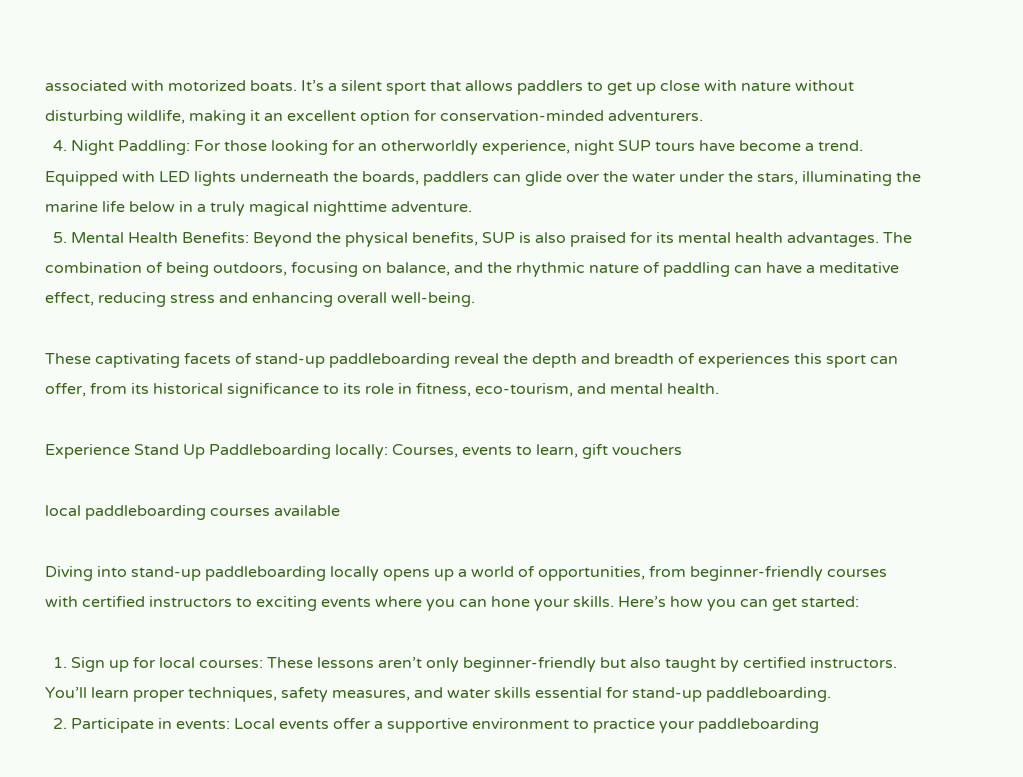associated with motorized boats. It’s a silent sport that allows paddlers to get up close with nature without disturbing wildlife, making it an excellent option for conservation-minded adventurers.
  4. Night Paddling: For those looking for an otherworldly experience, night SUP tours have become a trend. Equipped with LED lights underneath the boards, paddlers can glide over the water under the stars, illuminating the marine life below in a truly magical nighttime adventure.
  5. Mental Health Benefits: Beyond the physical benefits, SUP is also praised for its mental health advantages. The combination of being outdoors, focusing on balance, and the rhythmic nature of paddling can have a meditative effect, reducing stress and enhancing overall well-being.

These captivating facets of stand-up paddleboarding reveal the depth and breadth of experiences this sport can offer, from its historical significance to its role in fitness, eco-tourism, and mental health.

Experience Stand Up Paddleboarding locally: Courses, events to learn, gift vouchers

local paddleboarding courses available

Diving into stand-up paddleboarding locally opens up a world of opportunities, from beginner-friendly courses with certified instructors to exciting events where you can hone your skills. Here’s how you can get started:

  1. Sign up for local courses: These lessons aren’t only beginner-friendly but also taught by certified instructors. You’ll learn proper techniques, safety measures, and water skills essential for stand-up paddleboarding.
  2. Participate in events: Local events offer a supportive environment to practice your paddleboarding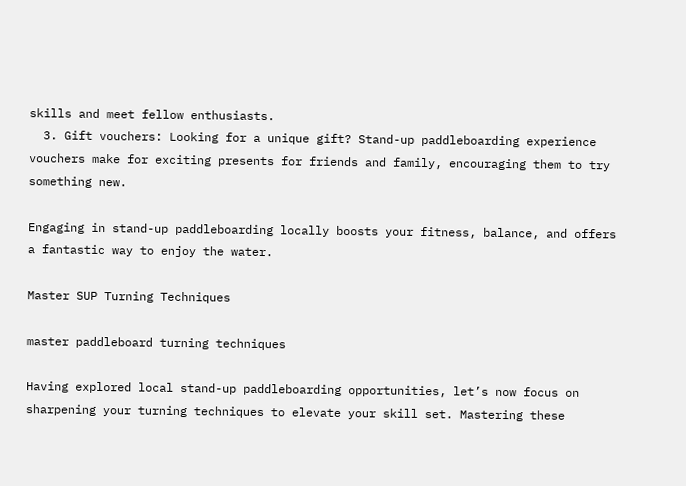skills and meet fellow enthusiasts.
  3. Gift vouchers: Looking for a unique gift? Stand-up paddleboarding experience vouchers make for exciting presents for friends and family, encouraging them to try something new.

Engaging in stand-up paddleboarding locally boosts your fitness, balance, and offers a fantastic way to enjoy the water.

Master SUP Turning Techniques

master paddleboard turning techniques

Having explored local stand-up paddleboarding opportunities, let’s now focus on sharpening your turning techniques to elevate your skill set. Mastering these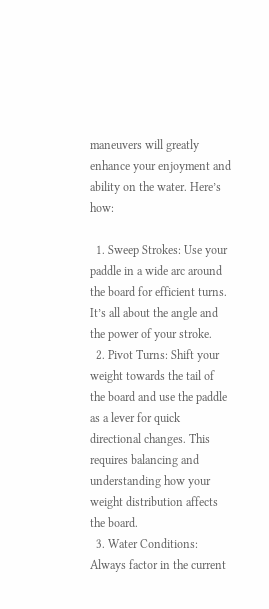maneuvers will greatly enhance your enjoyment and ability on the water. Here’s how:

  1. Sweep Strokes: Use your paddle in a wide arc around the board for efficient turns. It’s all about the angle and the power of your stroke.
  2. Pivot Turns: Shift your weight towards the tail of the board and use the paddle as a lever for quick directional changes. This requires balancing and understanding how your weight distribution affects the board.
  3. Water Conditions: Always factor in the current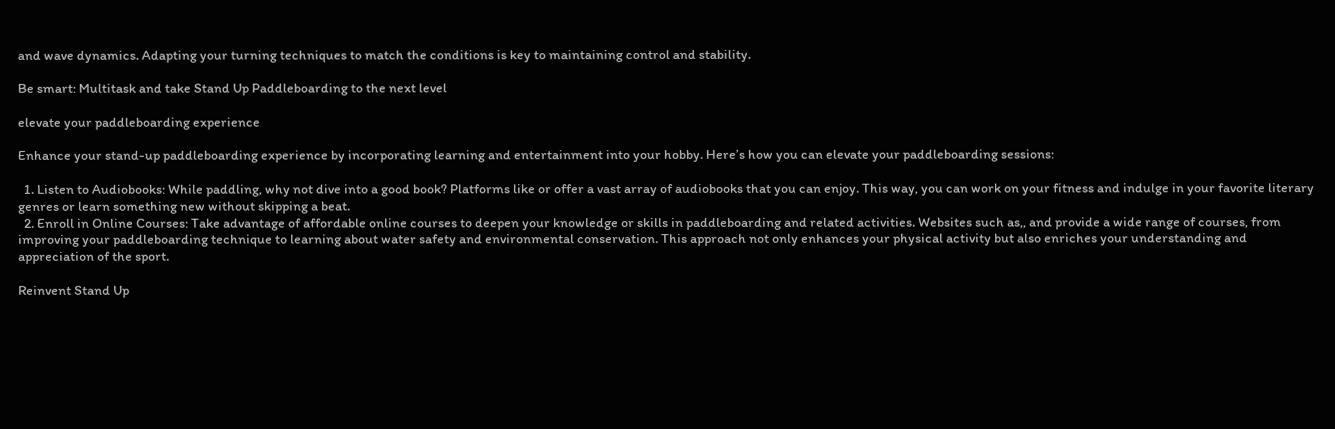and wave dynamics. Adapting your turning techniques to match the conditions is key to maintaining control and stability.

Be smart: Multitask and take Stand Up Paddleboarding to the next level

elevate your paddleboarding experience

Enhance your stand-up paddleboarding experience by incorporating learning and entertainment into your hobby. Here’s how you can elevate your paddleboarding sessions:

  1. Listen to Audiobooks: While paddling, why not dive into a good book? Platforms like or offer a vast array of audiobooks that you can enjoy. This way, you can work on your fitness and indulge in your favorite literary genres or learn something new without skipping a beat.
  2. Enroll in Online Courses: Take advantage of affordable online courses to deepen your knowledge or skills in paddleboarding and related activities. Websites such as,, and provide a wide range of courses, from improving your paddleboarding technique to learning about water safety and environmental conservation. This approach not only enhances your physical activity but also enriches your understanding and appreciation of the sport.

Reinvent Stand Up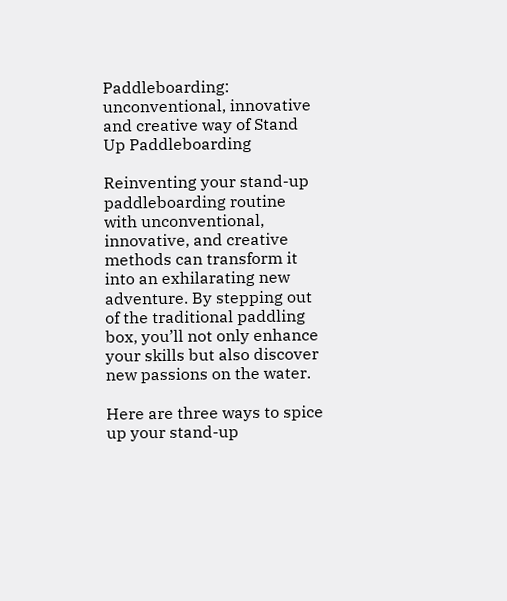Paddleboarding: unconventional, innovative and creative way of Stand Up Paddleboarding

Reinventing your stand-up paddleboarding routine with unconventional, innovative, and creative methods can transform it into an exhilarating new adventure. By stepping out of the traditional paddling box, you’ll not only enhance your skills but also discover new passions on the water.

Here are three ways to spice up your stand-up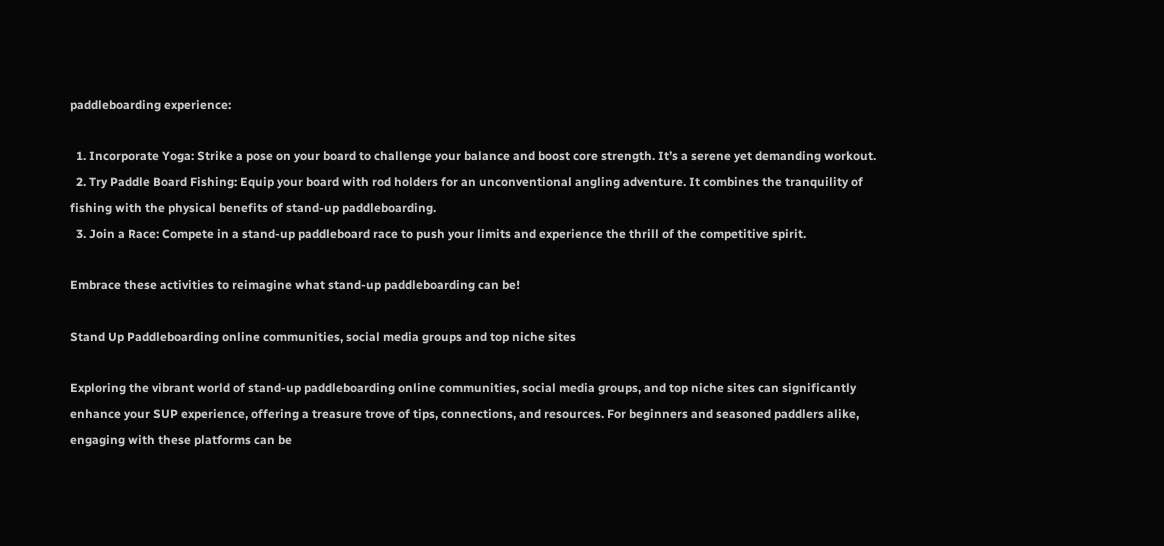paddleboarding experience:

  1. Incorporate Yoga: Strike a pose on your board to challenge your balance and boost core strength. It’s a serene yet demanding workout.
  2. Try Paddle Board Fishing: Equip your board with rod holders for an unconventional angling adventure. It combines the tranquility of fishing with the physical benefits of stand-up paddleboarding.
  3. Join a Race: Compete in a stand-up paddleboard race to push your limits and experience the thrill of the competitive spirit.

Embrace these activities to reimagine what stand-up paddleboarding can be!

Stand Up Paddleboarding online communities, social media groups and top niche sites

Exploring the vibrant world of stand-up paddleboarding online communities, social media groups, and top niche sites can significantly enhance your SUP experience, offering a treasure trove of tips, connections, and resources. For beginners and seasoned paddlers alike, engaging with these platforms can be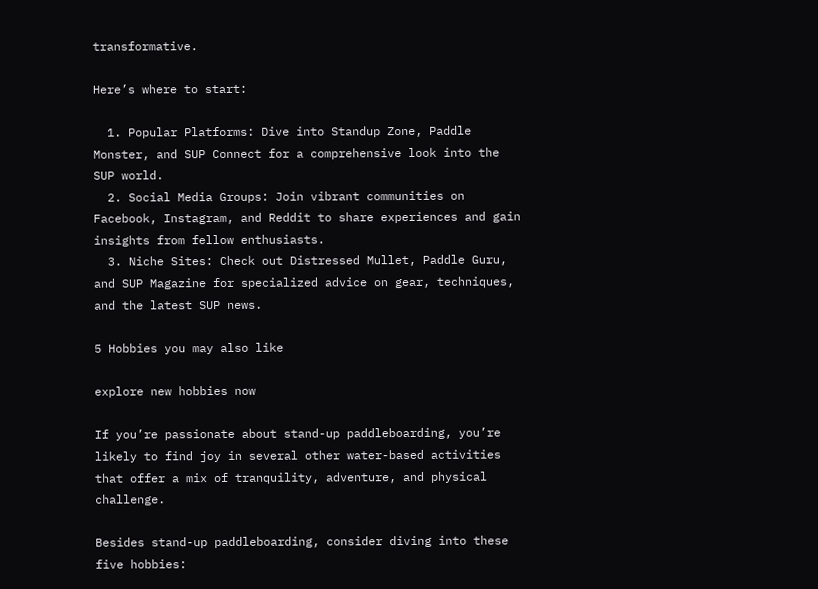transformative.

Here’s where to start:

  1. Popular Platforms: Dive into Standup Zone, Paddle Monster, and SUP Connect for a comprehensive look into the SUP world.
  2. Social Media Groups: Join vibrant communities on Facebook, Instagram, and Reddit to share experiences and gain insights from fellow enthusiasts.
  3. Niche Sites: Check out Distressed Mullet, Paddle Guru, and SUP Magazine for specialized advice on gear, techniques, and the latest SUP news.

5 Hobbies you may also like

explore new hobbies now

If you’re passionate about stand-up paddleboarding, you’re likely to find joy in several other water-based activities that offer a mix of tranquility, adventure, and physical challenge.

Besides stand-up paddleboarding, consider diving into these five hobbies: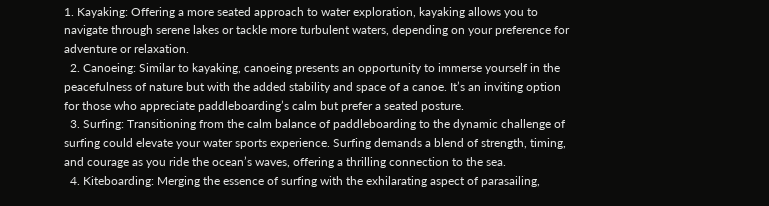1. Kayaking: Offering a more seated approach to water exploration, kayaking allows you to navigate through serene lakes or tackle more turbulent waters, depending on your preference for adventure or relaxation.
  2. Canoeing: Similar to kayaking, canoeing presents an opportunity to immerse yourself in the peacefulness of nature but with the added stability and space of a canoe. It’s an inviting option for those who appreciate paddleboarding’s calm but prefer a seated posture.
  3. Surfing: Transitioning from the calm balance of paddleboarding to the dynamic challenge of surfing could elevate your water sports experience. Surfing demands a blend of strength, timing, and courage as you ride the ocean’s waves, offering a thrilling connection to the sea.
  4. Kiteboarding: Merging the essence of surfing with the exhilarating aspect of parasailing,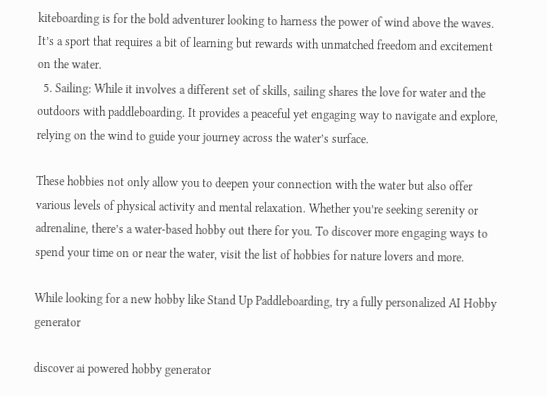kiteboarding is for the bold adventurer looking to harness the power of wind above the waves. It’s a sport that requires a bit of learning but rewards with unmatched freedom and excitement on the water.
  5. Sailing: While it involves a different set of skills, sailing shares the love for water and the outdoors with paddleboarding. It provides a peaceful yet engaging way to navigate and explore, relying on the wind to guide your journey across the water’s surface.

These hobbies not only allow you to deepen your connection with the water but also offer various levels of physical activity and mental relaxation. Whether you’re seeking serenity or adrenaline, there’s a water-based hobby out there for you. To discover more engaging ways to spend your time on or near the water, visit the list of hobbies for nature lovers and more.

While looking for a new hobby like Stand Up Paddleboarding, try a fully personalized AI Hobby generator

discover ai powered hobby generator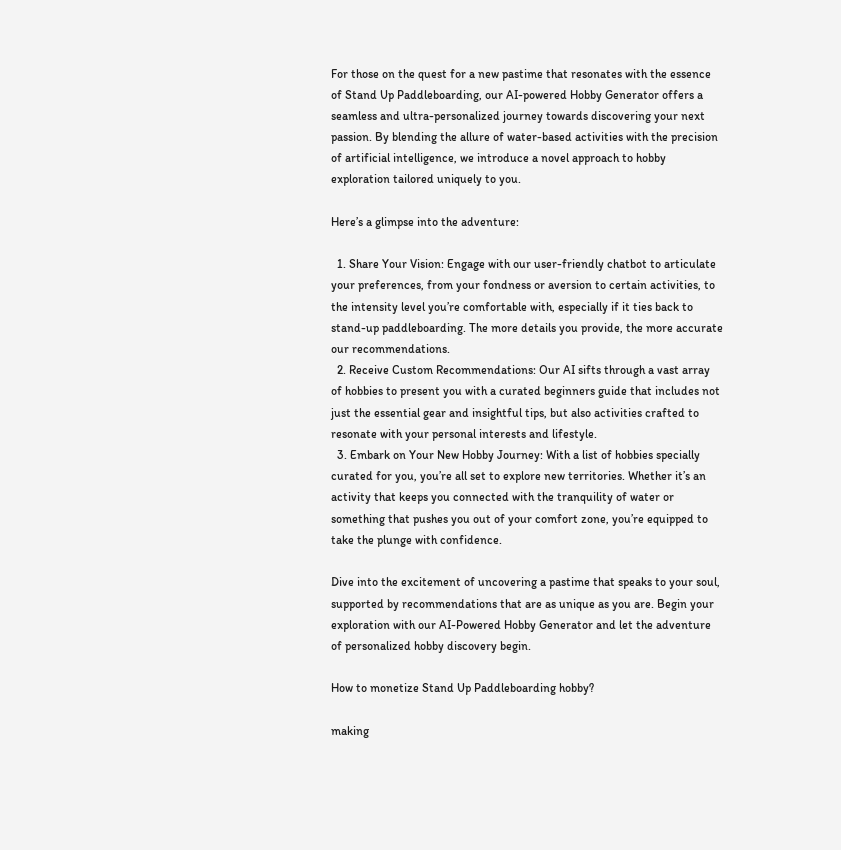For those on the quest for a new pastime that resonates with the essence of Stand Up Paddleboarding, our AI-powered Hobby Generator offers a seamless and ultra-personalized journey towards discovering your next passion. By blending the allure of water-based activities with the precision of artificial intelligence, we introduce a novel approach to hobby exploration tailored uniquely to you.

Here’s a glimpse into the adventure:

  1. Share Your Vision: Engage with our user-friendly chatbot to articulate your preferences, from your fondness or aversion to certain activities, to the intensity level you’re comfortable with, especially if it ties back to stand-up paddleboarding. The more details you provide, the more accurate our recommendations.
  2. Receive Custom Recommendations: Our AI sifts through a vast array of hobbies to present you with a curated beginners guide that includes not just the essential gear and insightful tips, but also activities crafted to resonate with your personal interests and lifestyle.
  3. Embark on Your New Hobby Journey: With a list of hobbies specially curated for you, you’re all set to explore new territories. Whether it’s an activity that keeps you connected with the tranquility of water or something that pushes you out of your comfort zone, you’re equipped to take the plunge with confidence.

Dive into the excitement of uncovering a pastime that speaks to your soul, supported by recommendations that are as unique as you are. Begin your exploration with our AI-Powered Hobby Generator and let the adventure of personalized hobby discovery begin.

How to monetize Stand Up Paddleboarding hobby?

making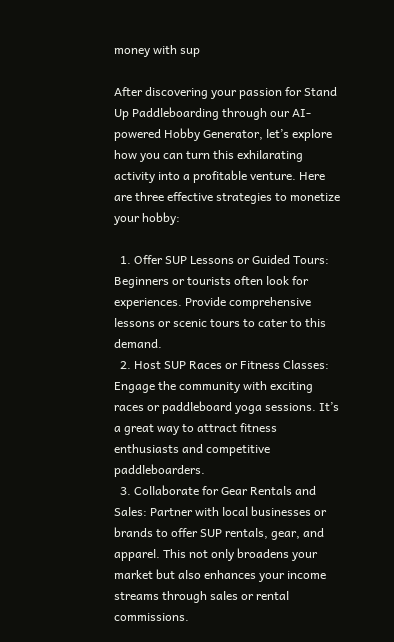money with sup

After discovering your passion for Stand Up Paddleboarding through our AI-powered Hobby Generator, let’s explore how you can turn this exhilarating activity into a profitable venture. Here are three effective strategies to monetize your hobby:

  1. Offer SUP Lessons or Guided Tours: Beginners or tourists often look for experiences. Provide comprehensive lessons or scenic tours to cater to this demand.
  2. Host SUP Races or Fitness Classes: Engage the community with exciting races or paddleboard yoga sessions. It’s a great way to attract fitness enthusiasts and competitive paddleboarders.
  3. Collaborate for Gear Rentals and Sales: Partner with local businesses or brands to offer SUP rentals, gear, and apparel. This not only broadens your market but also enhances your income streams through sales or rental commissions.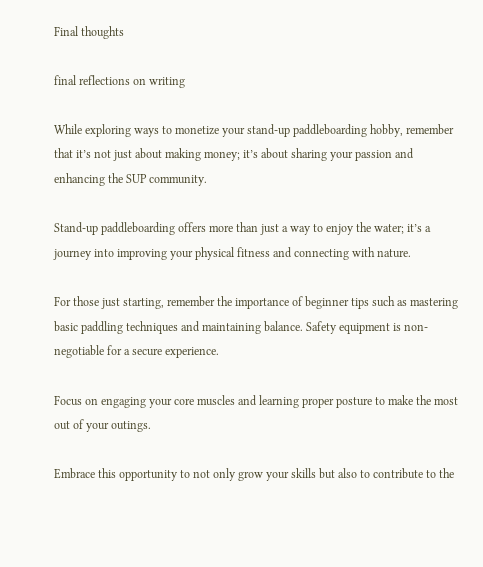Final thoughts

final reflections on writing

While exploring ways to monetize your stand-up paddleboarding hobby, remember that it’s not just about making money; it’s about sharing your passion and enhancing the SUP community.

Stand-up paddleboarding offers more than just a way to enjoy the water; it’s a journey into improving your physical fitness and connecting with nature.

For those just starting, remember the importance of beginner tips such as mastering basic paddling techniques and maintaining balance. Safety equipment is non-negotiable for a secure experience.

Focus on engaging your core muscles and learning proper posture to make the most out of your outings.

Embrace this opportunity to not only grow your skills but also to contribute to the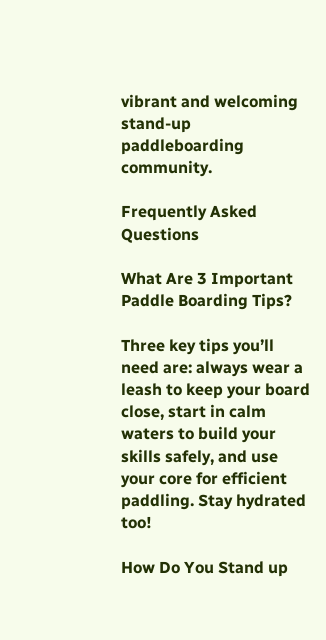vibrant and welcoming stand-up paddleboarding community.

Frequently Asked Questions

What Are 3 Important Paddle Boarding Tips?

Three key tips you’ll need are: always wear a leash to keep your board close, start in calm waters to build your skills safely, and use your core for efficient paddling. Stay hydrated too!

How Do You Stand up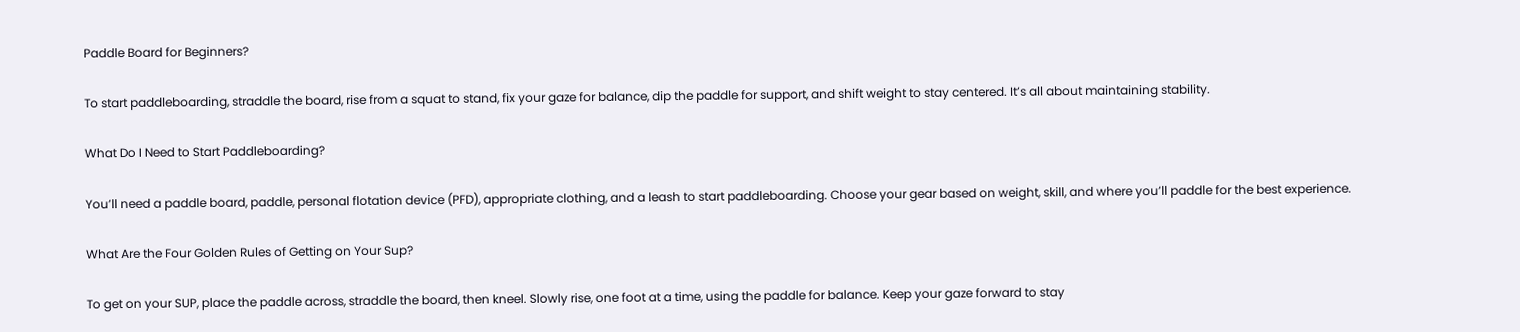Paddle Board for Beginners?

To start paddleboarding, straddle the board, rise from a squat to stand, fix your gaze for balance, dip the paddle for support, and shift weight to stay centered. It’s all about maintaining stability.

What Do I Need to Start Paddleboarding?

You’ll need a paddle board, paddle, personal flotation device (PFD), appropriate clothing, and a leash to start paddleboarding. Choose your gear based on weight, skill, and where you’ll paddle for the best experience.

What Are the Four Golden Rules of Getting on Your Sup?

To get on your SUP, place the paddle across, straddle the board, then kneel. Slowly rise, one foot at a time, using the paddle for balance. Keep your gaze forward to stay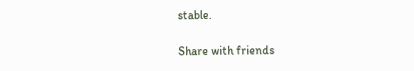stable.

Share with friends